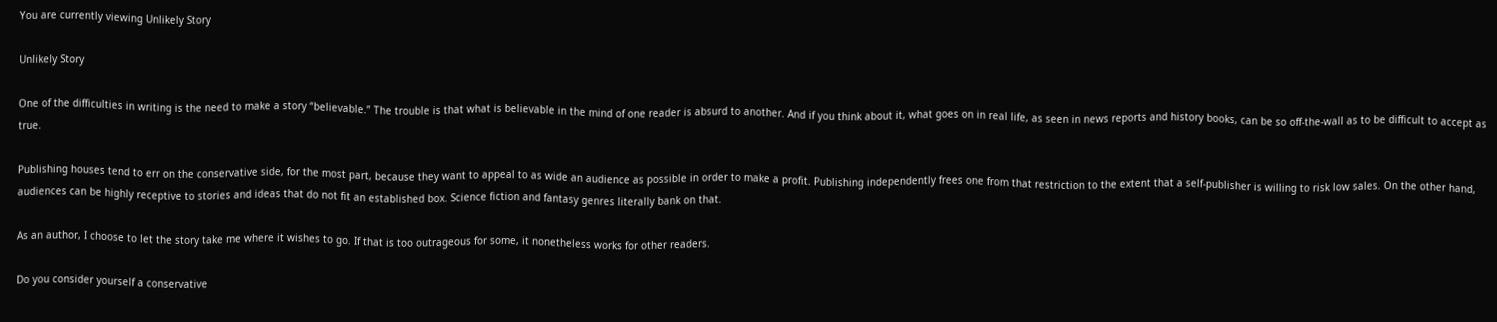You are currently viewing Unlikely Story

Unlikely Story

One of the difficulties in writing is the need to make a story “believable.” The trouble is that what is believable in the mind of one reader is absurd to another. And if you think about it, what goes on in real life, as seen in news reports and history books, can be so off-the-wall as to be difficult to accept as true.

Publishing houses tend to err on the conservative side, for the most part, because they want to appeal to as wide an audience as possible in order to make a profit. Publishing independently frees one from that restriction to the extent that a self-publisher is willing to risk low sales. On the other hand, audiences can be highly receptive to stories and ideas that do not fit an established box. Science fiction and fantasy genres literally bank on that.

As an author, I choose to let the story take me where it wishes to go. If that is too outrageous for some, it nonetheless works for other readers.

Do you consider yourself a conservative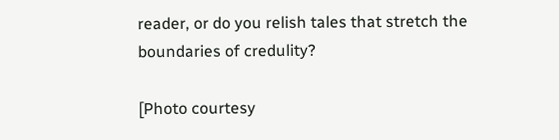reader, or do you relish tales that stretch the boundaries of credulity?

[Photo courtesy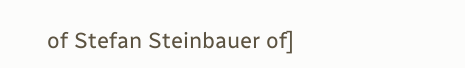of Stefan Steinbauer of]